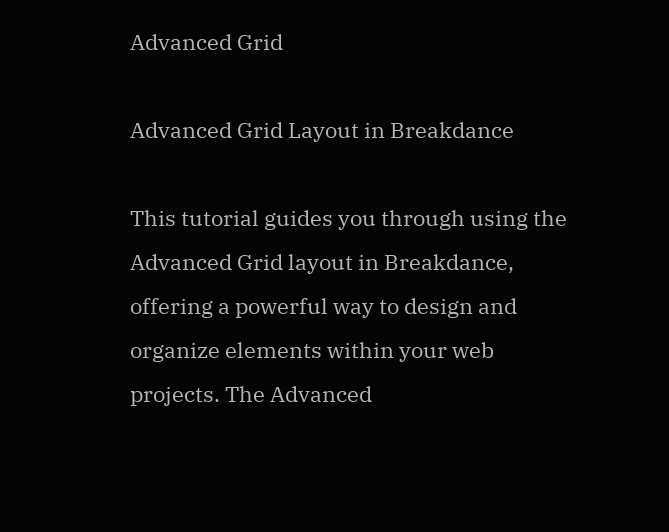Advanced Grid

Advanced Grid Layout in Breakdance

This tutorial guides you through using the Advanced Grid layout in Breakdance, offering a powerful way to design and organize elements within your web projects. The Advanced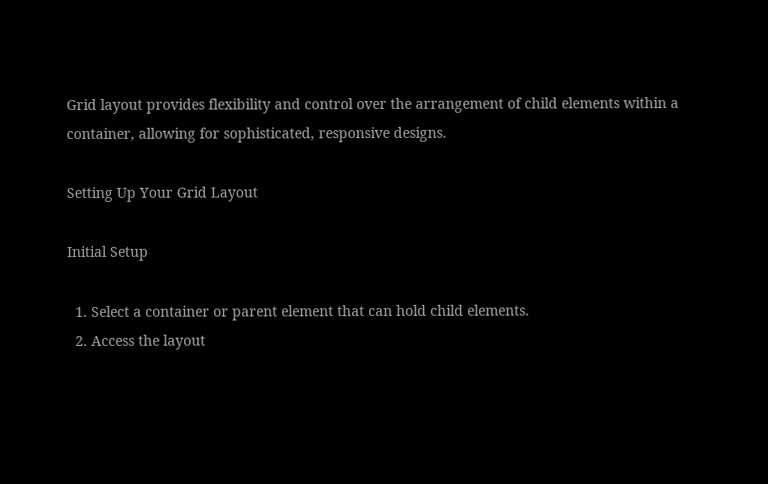Grid layout provides flexibility and control over the arrangement of child elements within a container, allowing for sophisticated, responsive designs.

Setting Up Your Grid Layout

Initial Setup

  1. Select a container or parent element that can hold child elements.
  2. Access the layout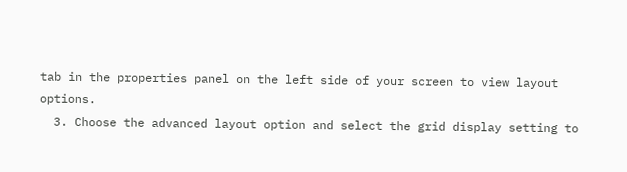tab in the properties panel on the left side of your screen to view layout options.
  3. Choose the advanced layout option and select the grid display setting to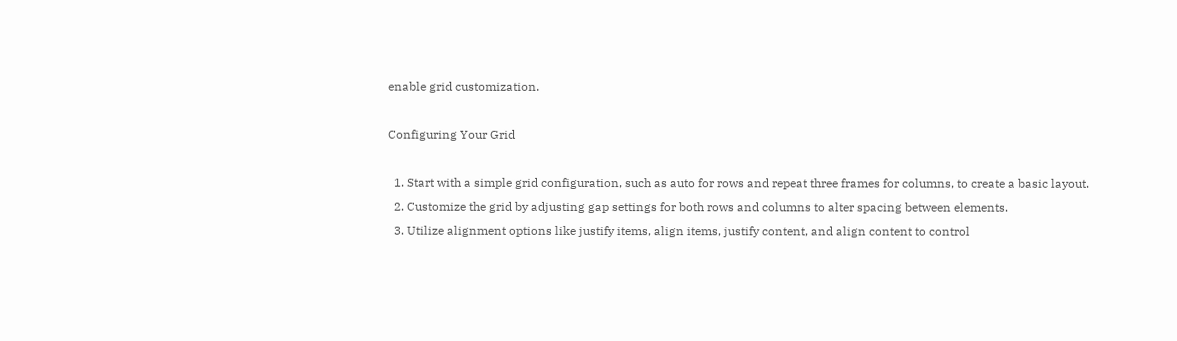enable grid customization.

Configuring Your Grid

  1. Start with a simple grid configuration, such as auto for rows and repeat three frames for columns, to create a basic layout.
  2. Customize the grid by adjusting gap settings for both rows and columns to alter spacing between elements.
  3. Utilize alignment options like justify items, align items, justify content, and align content to control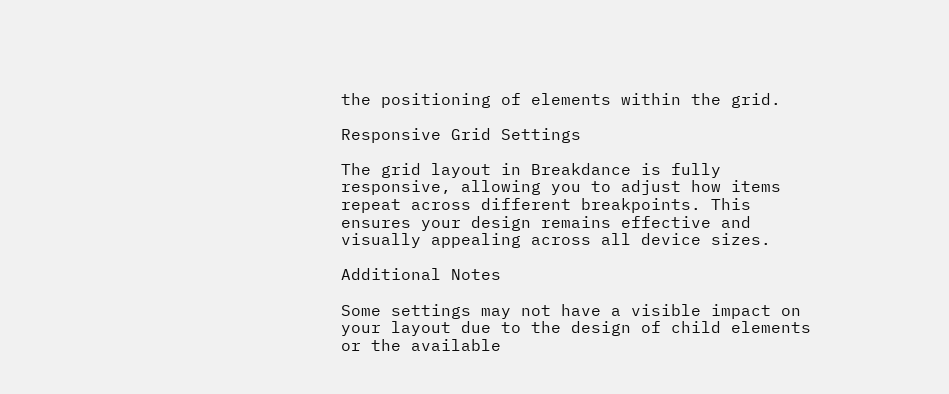the positioning of elements within the grid.

Responsive Grid Settings

The grid layout in Breakdance is fully responsive, allowing you to adjust how items repeat across different breakpoints. This ensures your design remains effective and visually appealing across all device sizes.

Additional Notes

Some settings may not have a visible impact on your layout due to the design of child elements or the available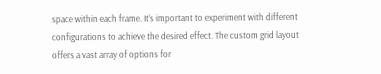space within each frame. It’s important to experiment with different configurations to achieve the desired effect. The custom grid layout offers a vast array of options for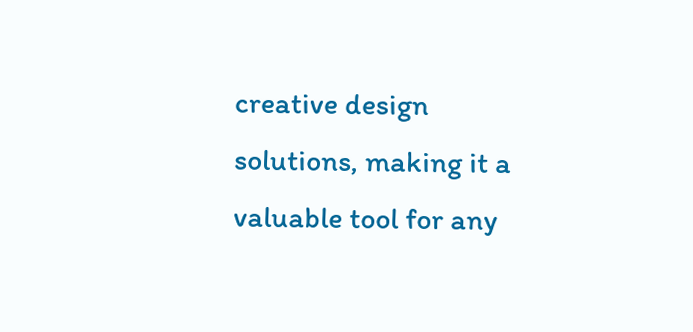creative design solutions, making it a valuable tool for any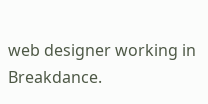web designer working in Breakdance.